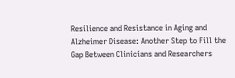Resilience and Resistance in Aging and Alzheimer Disease: Another Step to Fill the Gap Between Clinicians and Researchers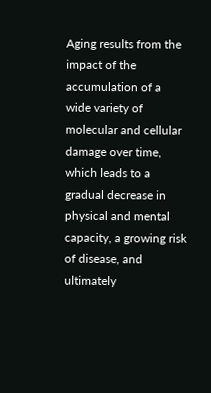Aging results from the impact of the accumulation of a wide variety of molecular and cellular damage over time, which leads to a gradual decrease in physical and mental capacity, a growing risk of disease, and ultimately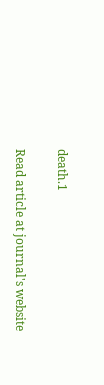death.1

Read article at journal's website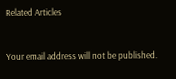Related Articles


Your email address will not be published.